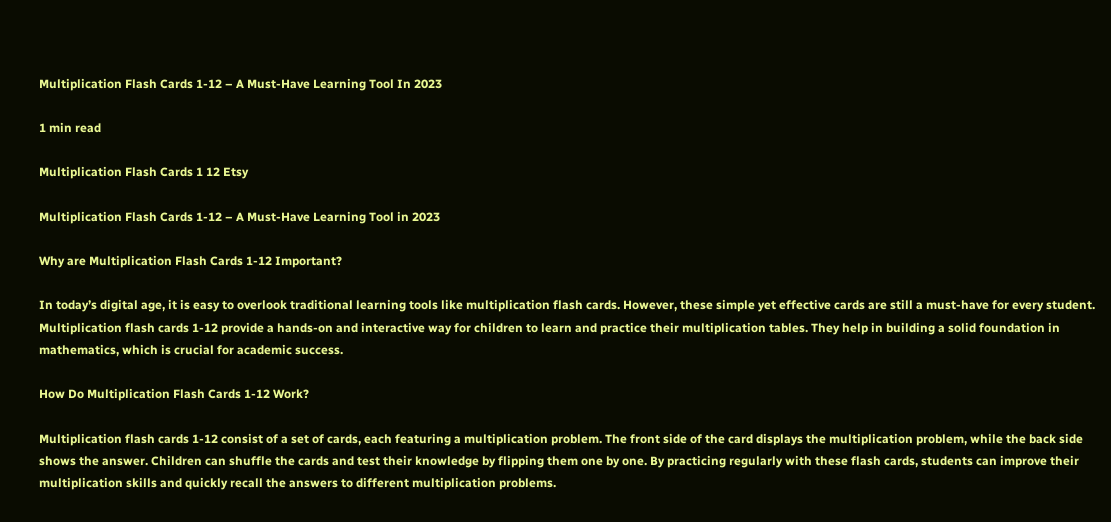Multiplication Flash Cards 1-12 – A Must-Have Learning Tool In 2023

1 min read

Multiplication Flash Cards 1 12 Etsy

Multiplication Flash Cards 1-12 – A Must-Have Learning Tool in 2023

Why are Multiplication Flash Cards 1-12 Important?

In today’s digital age, it is easy to overlook traditional learning tools like multiplication flash cards. However, these simple yet effective cards are still a must-have for every student. Multiplication flash cards 1-12 provide a hands-on and interactive way for children to learn and practice their multiplication tables. They help in building a solid foundation in mathematics, which is crucial for academic success.

How Do Multiplication Flash Cards 1-12 Work?

Multiplication flash cards 1-12 consist of a set of cards, each featuring a multiplication problem. The front side of the card displays the multiplication problem, while the back side shows the answer. Children can shuffle the cards and test their knowledge by flipping them one by one. By practicing regularly with these flash cards, students can improve their multiplication skills and quickly recall the answers to different multiplication problems.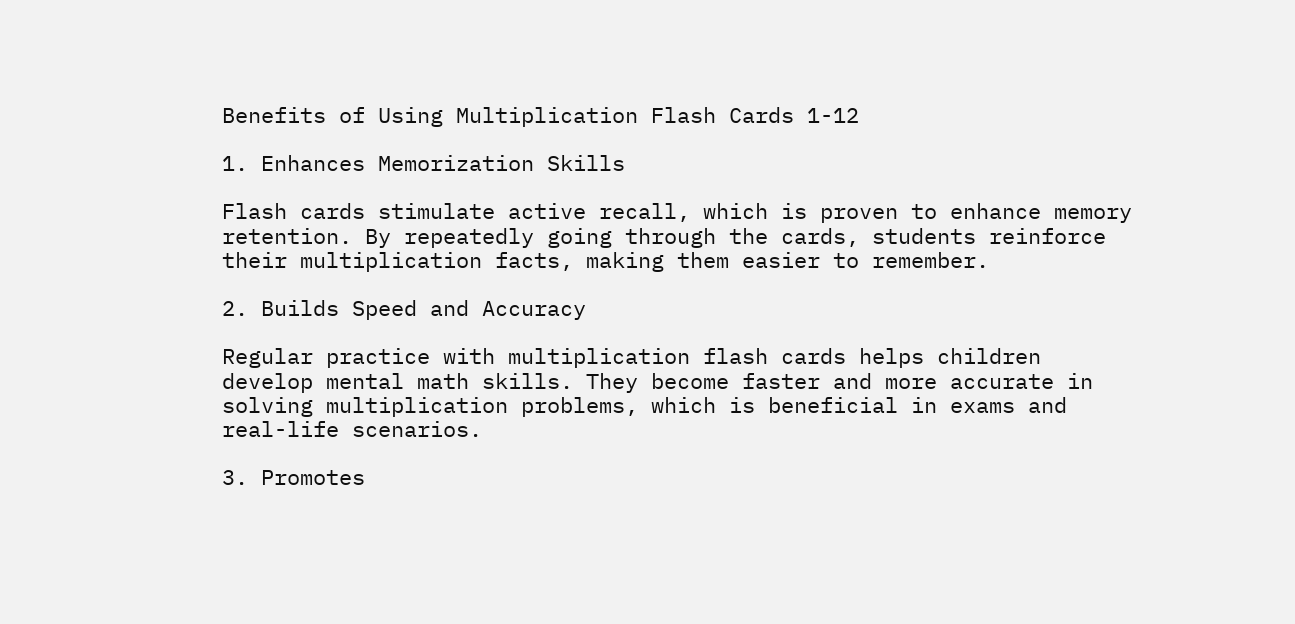Benefits of Using Multiplication Flash Cards 1-12

1. Enhances Memorization Skills

Flash cards stimulate active recall, which is proven to enhance memory retention. By repeatedly going through the cards, students reinforce their multiplication facts, making them easier to remember.

2. Builds Speed and Accuracy

Regular practice with multiplication flash cards helps children develop mental math skills. They become faster and more accurate in solving multiplication problems, which is beneficial in exams and real-life scenarios.

3. Promotes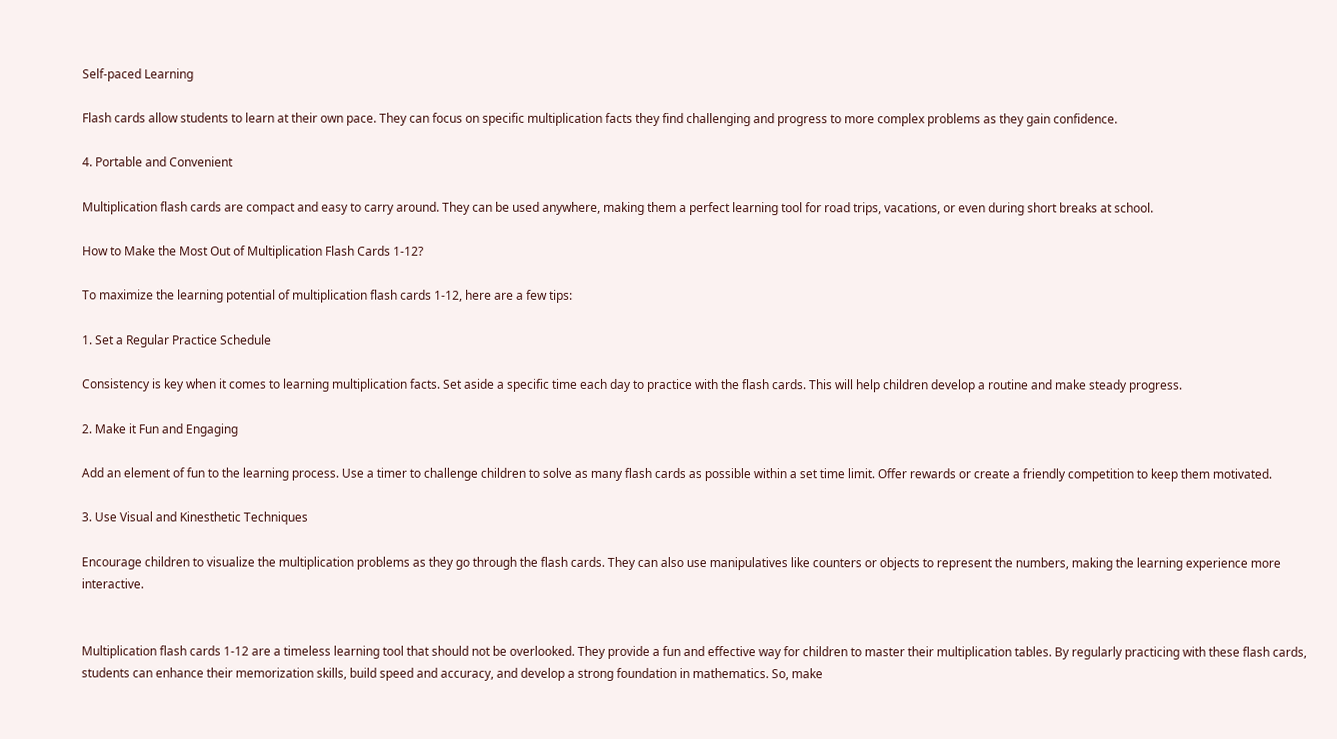Self-paced Learning

Flash cards allow students to learn at their own pace. They can focus on specific multiplication facts they find challenging and progress to more complex problems as they gain confidence.

4. Portable and Convenient

Multiplication flash cards are compact and easy to carry around. They can be used anywhere, making them a perfect learning tool for road trips, vacations, or even during short breaks at school.

How to Make the Most Out of Multiplication Flash Cards 1-12?

To maximize the learning potential of multiplication flash cards 1-12, here are a few tips:

1. Set a Regular Practice Schedule

Consistency is key when it comes to learning multiplication facts. Set aside a specific time each day to practice with the flash cards. This will help children develop a routine and make steady progress.

2. Make it Fun and Engaging

Add an element of fun to the learning process. Use a timer to challenge children to solve as many flash cards as possible within a set time limit. Offer rewards or create a friendly competition to keep them motivated.

3. Use Visual and Kinesthetic Techniques

Encourage children to visualize the multiplication problems as they go through the flash cards. They can also use manipulatives like counters or objects to represent the numbers, making the learning experience more interactive.


Multiplication flash cards 1-12 are a timeless learning tool that should not be overlooked. They provide a fun and effective way for children to master their multiplication tables. By regularly practicing with these flash cards, students can enhance their memorization skills, build speed and accuracy, and develop a strong foundation in mathematics. So, make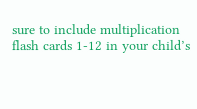sure to include multiplication flash cards 1-12 in your child’s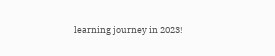learning journey in 2023!